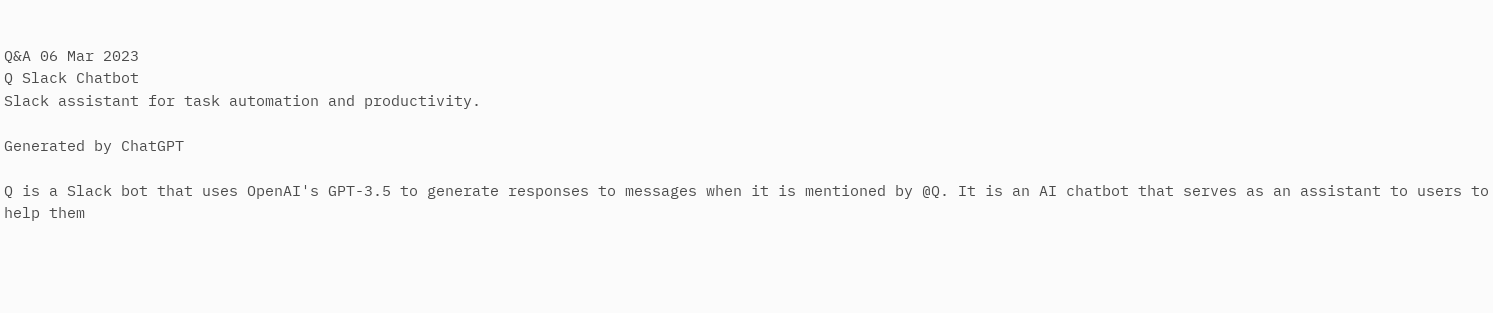Q&A 06 Mar 2023
Q Slack Chatbot
Slack assistant for task automation and productivity.

Generated by ChatGPT

Q is a Slack bot that uses OpenAI's GPT-3.5 to generate responses to messages when it is mentioned by @Q. It is an AI chatbot that serves as an assistant to users to help them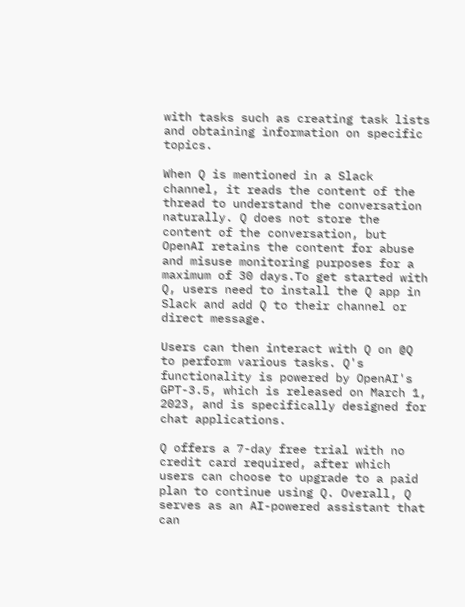with tasks such as creating task lists and obtaining information on specific topics.

When Q is mentioned in a Slack channel, it reads the content of the thread to understand the conversation naturally. Q does not store the content of the conversation, but OpenAI retains the content for abuse and misuse monitoring purposes for a maximum of 30 days.To get started with Q, users need to install the Q app in Slack and add Q to their channel or direct message.

Users can then interact with Q on @Q to perform various tasks. Q's functionality is powered by OpenAI's GPT-3.5, which is released on March 1, 2023, and is specifically designed for chat applications.

Q offers a 7-day free trial with no credit card required, after which users can choose to upgrade to a paid plan to continue using Q. Overall, Q serves as an AI-powered assistant that can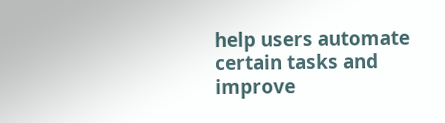help users automate certain tasks and improve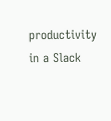productivity in a Slack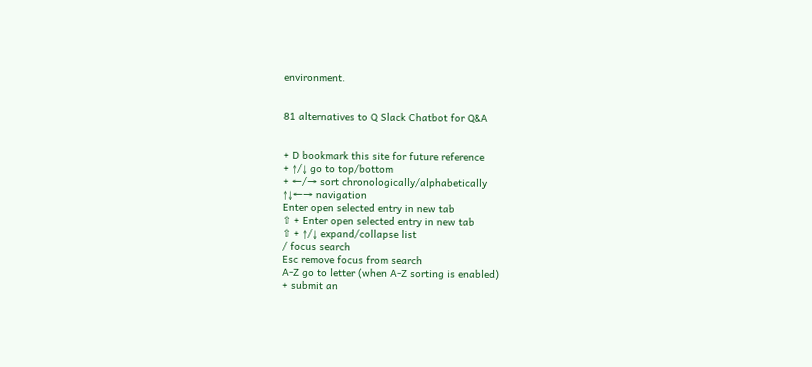environment.


81 alternatives to Q Slack Chatbot for Q&A


+ D bookmark this site for future reference
+ ↑/↓ go to top/bottom
+ ←/→ sort chronologically/alphabetically
↑↓←→ navigation
Enter open selected entry in new tab
⇧ + Enter open selected entry in new tab
⇧ + ↑/↓ expand/collapse list
/ focus search
Esc remove focus from search
A-Z go to letter (when A-Z sorting is enabled)
+ submit an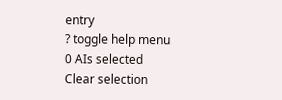entry
? toggle help menu
0 AIs selected
Clear selection